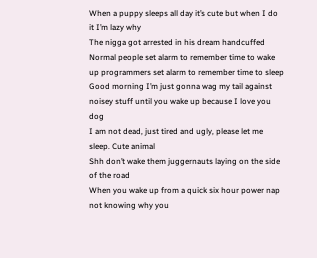When a puppy sleeps all day it’s cute but when I do it I’m lazy why
The nigga got arrested in his dream handcuffed
Normal people set alarm to remember time to wake up programmers set alarm to remember time to sleep
Good morning I’m just gonna wag my tail against noisey stuff until you wake up because I love you dog
I am not dead, just tired and ugly, please let me sleep. Cute animal
Shh don’t wake them juggernauts laying on the side of the road
When you wake up from a quick six hour power nap not knowing why you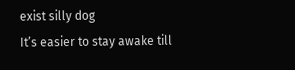exist silly dog
It’s easier to stay awake till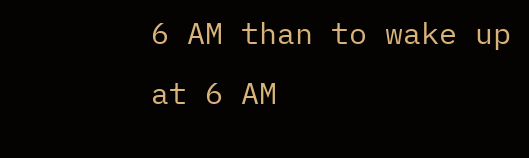6 AM than to wake up at 6 AM